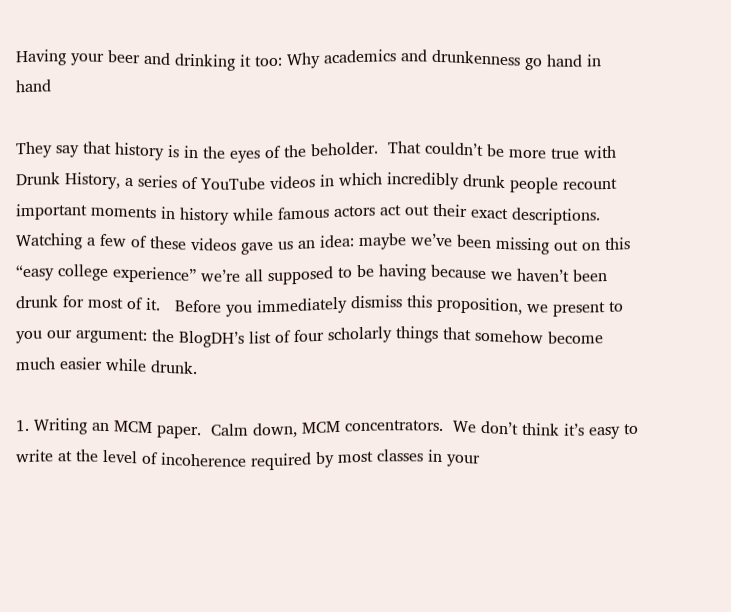Having your beer and drinking it too: Why academics and drunkenness go hand in hand

They say that history is in the eyes of the beholder.  That couldn’t be more true with Drunk History, a series of YouTube videos in which incredibly drunk people recount important moments in history while famous actors act out their exact descriptions.  Watching a few of these videos gave us an idea: maybe we’ve been missing out on this “easy college experience” we’re all supposed to be having because we haven’t been drunk for most of it.   Before you immediately dismiss this proposition, we present to you our argument: the BlogDH’s list of four scholarly things that somehow become much easier while drunk.

1. Writing an MCM paper.  Calm down, MCM concentrators.  We don’t think it’s easy to write at the level of incoherence required by most classes in your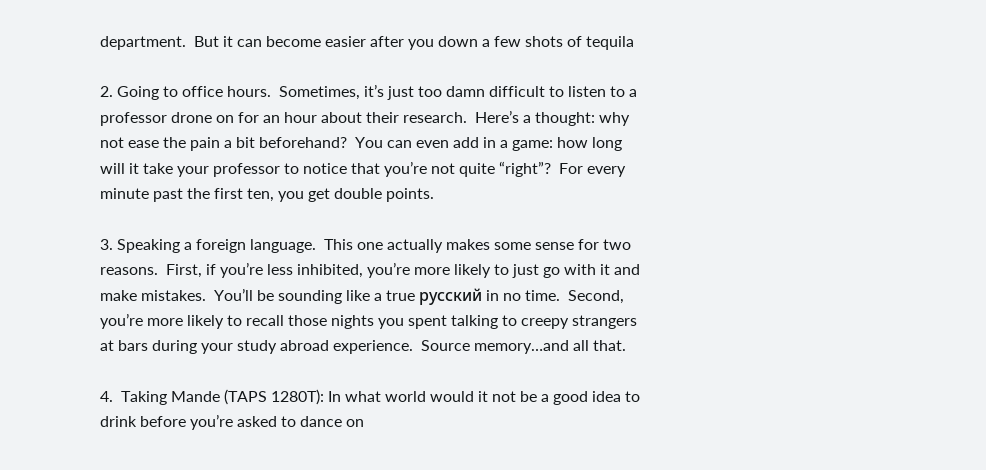department.  But it can become easier after you down a few shots of tequila

2. Going to office hours.  Sometimes, it’s just too damn difficult to listen to a professor drone on for an hour about their research.  Here’s a thought: why not ease the pain a bit beforehand?  You can even add in a game: how long will it take your professor to notice that you’re not quite “right”?  For every minute past the first ten, you get double points.

3. Speaking a foreign language.  This one actually makes some sense for two reasons.  First, if you’re less inhibited, you’re more likely to just go with it and make mistakes.  You’ll be sounding like a true русский in no time.  Second, you’re more likely to recall those nights you spent talking to creepy strangers at bars during your study abroad experience.  Source memory…and all that.

4.  Taking Mande (TAPS 1280T): In what world would it not be a good idea to drink before you’re asked to dance on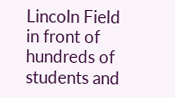Lincoln Field in front of hundreds of students and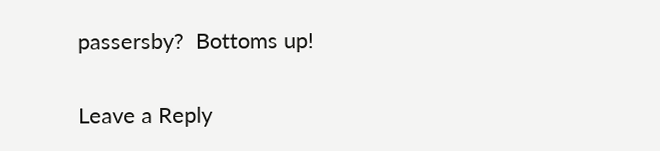passersby?  Bottoms up!

Leave a Reply